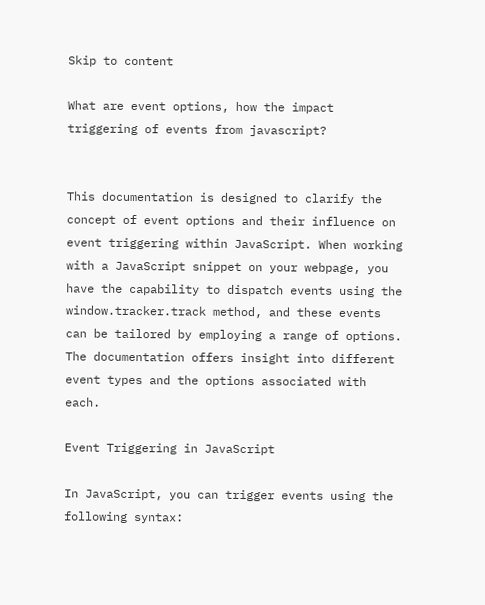Skip to content

What are event options, how the impact triggering of events from javascript?


This documentation is designed to clarify the concept of event options and their influence on event triggering within JavaScript. When working with a JavaScript snippet on your webpage, you have the capability to dispatch events using the window.tracker.track method, and these events can be tailored by employing a range of options. The documentation offers insight into different event types and the options associated with each.

Event Triggering in JavaScript

In JavaScript, you can trigger events using the following syntax: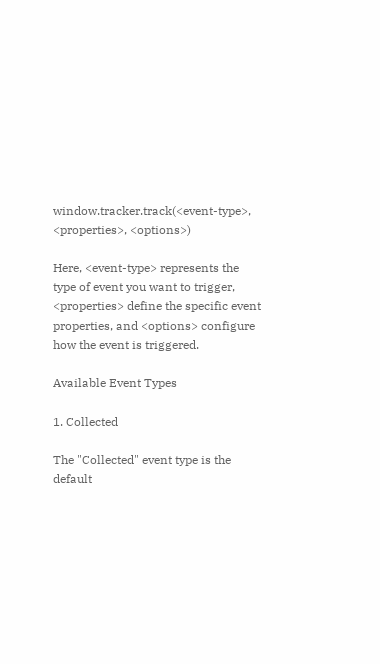window.tracker.track(<event-type>, <properties>, <options>)

Here, <event-type> represents the type of event you want to trigger, <properties> define the specific event properties, and <options> configure how the event is triggered.

Available Event Types

1. Collected

The "Collected" event type is the default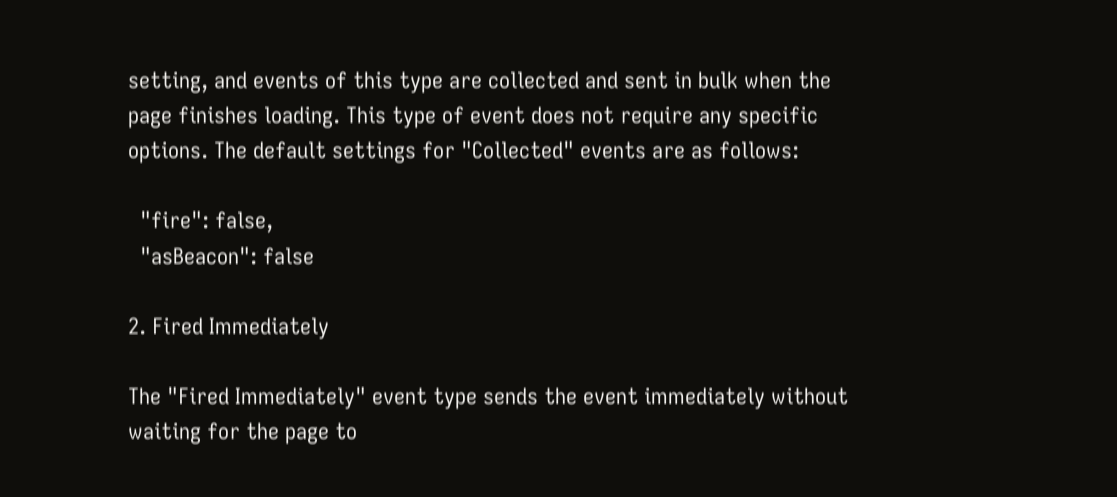setting, and events of this type are collected and sent in bulk when the page finishes loading. This type of event does not require any specific options. The default settings for "Collected" events are as follows:

  "fire": false,
  "asBeacon": false

2. Fired Immediately

The "Fired Immediately" event type sends the event immediately without waiting for the page to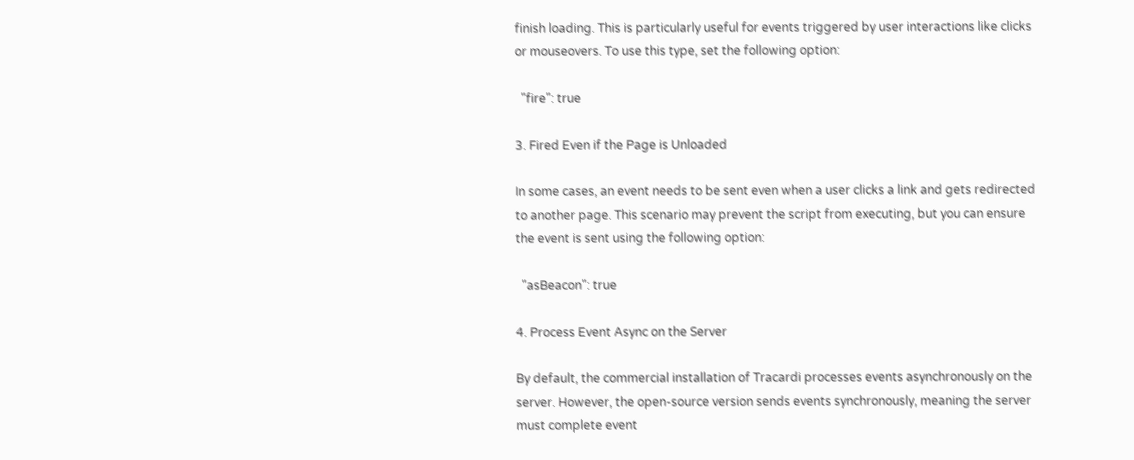finish loading. This is particularly useful for events triggered by user interactions like clicks or mouseovers. To use this type, set the following option:

  "fire": true

3. Fired Even if the Page is Unloaded

In some cases, an event needs to be sent even when a user clicks a link and gets redirected to another page. This scenario may prevent the script from executing, but you can ensure the event is sent using the following option:

  "asBeacon": true

4. Process Event Async on the Server

By default, the commercial installation of Tracardi processes events asynchronously on the server. However, the open-source version sends events synchronously, meaning the server must complete event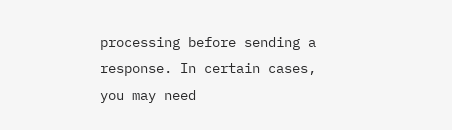processing before sending a response. In certain cases, you may need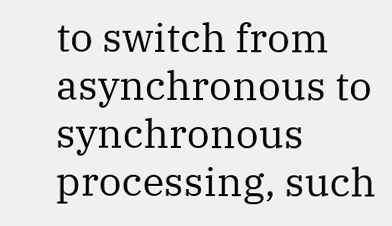to switch from asynchronous to synchronous processing, such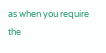as when you require the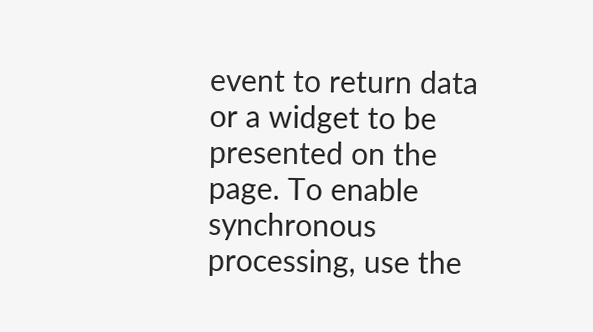event to return data or a widget to be presented on the page. To enable synchronous processing, use the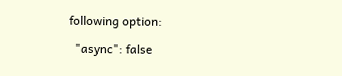following option:

  "async": false